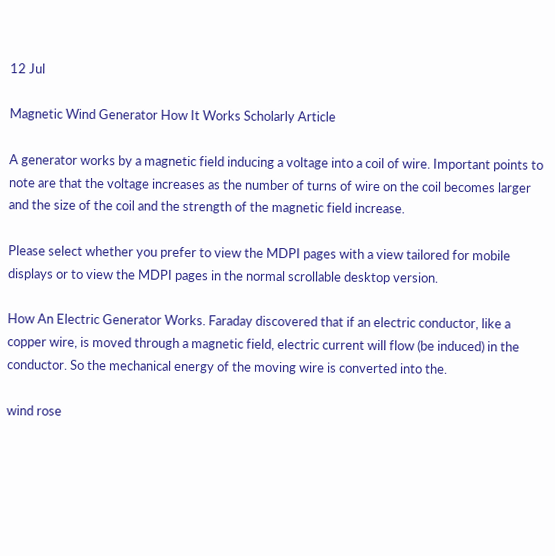12 Jul

Magnetic Wind Generator How It Works Scholarly Article

A generator works by a magnetic field inducing a voltage into a coil of wire. Important points to note are that the voltage increases as the number of turns of wire on the coil becomes larger and the size of the coil and the strength of the magnetic field increase.

Please select whether you prefer to view the MDPI pages with a view tailored for mobile displays or to view the MDPI pages in the normal scrollable desktop version.

How An Electric Generator Works. Faraday discovered that if an electric conductor, like a copper wire, is moved through a magnetic field, electric current will flow (be induced) in the conductor. So the mechanical energy of the moving wire is converted into the.

wind rose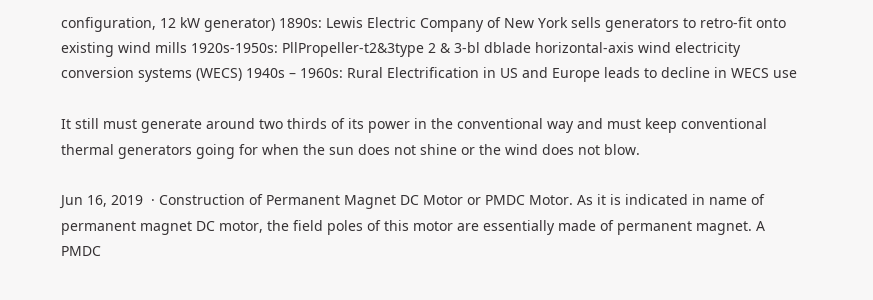configuration, 12 kW generator) 1890s: Lewis Electric Company of New York sells generators to retro-fit onto existing wind mills 1920s-1950s: PllPropeller-t2&3type 2 & 3-bl dblade horizontal-axis wind electricity conversion systems (WECS) 1940s – 1960s: Rural Electrification in US and Europe leads to decline in WECS use

It still must generate around two thirds of its power in the conventional way and must keep conventional thermal generators going for when the sun does not shine or the wind does not blow.

Jun 16, 2019  · Construction of Permanent Magnet DC Motor or PMDC Motor. As it is indicated in name of permanent magnet DC motor, the field poles of this motor are essentially made of permanent magnet. A PMDC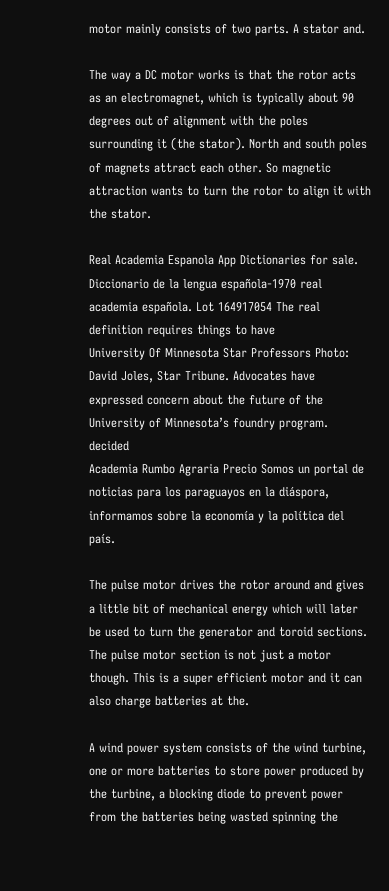motor mainly consists of two parts. A stator and.

The way a DC motor works is that the rotor acts as an electromagnet, which is typically about 90 degrees out of alignment with the poles surrounding it (the stator). North and south poles of magnets attract each other. So magnetic attraction wants to turn the rotor to align it with the stator.

Real Academia Espanola App Dictionaries for sale. Diccionario de la lengua española-1970 real academia española. Lot 164917054 The real definition requires things to have
University Of Minnesota Star Professors Photo: David Joles, Star Tribune. Advocates have expressed concern about the future of the University of Minnesota’s foundry program. decided
Academia Rumbo Agraria Precio Somos un portal de noticias para los paraguayos en la diáspora, informamos sobre la economía y la política del país.

The pulse motor drives the rotor around and gives a little bit of mechanical energy which will later be used to turn the generator and toroid sections. The pulse motor section is not just a motor though. This is a super efficient motor and it can also charge batteries at the.

A wind power system consists of the wind turbine, one or more batteries to store power produced by the turbine, a blocking diode to prevent power from the batteries being wasted spinning the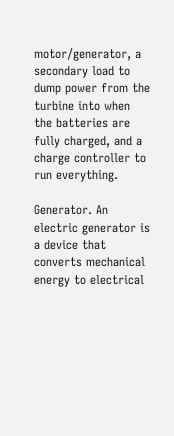motor/generator, a secondary load to dump power from the turbine into when the batteries are fully charged, and a charge controller to run everything.

Generator. An electric generator is a device that converts mechanical energy to electrical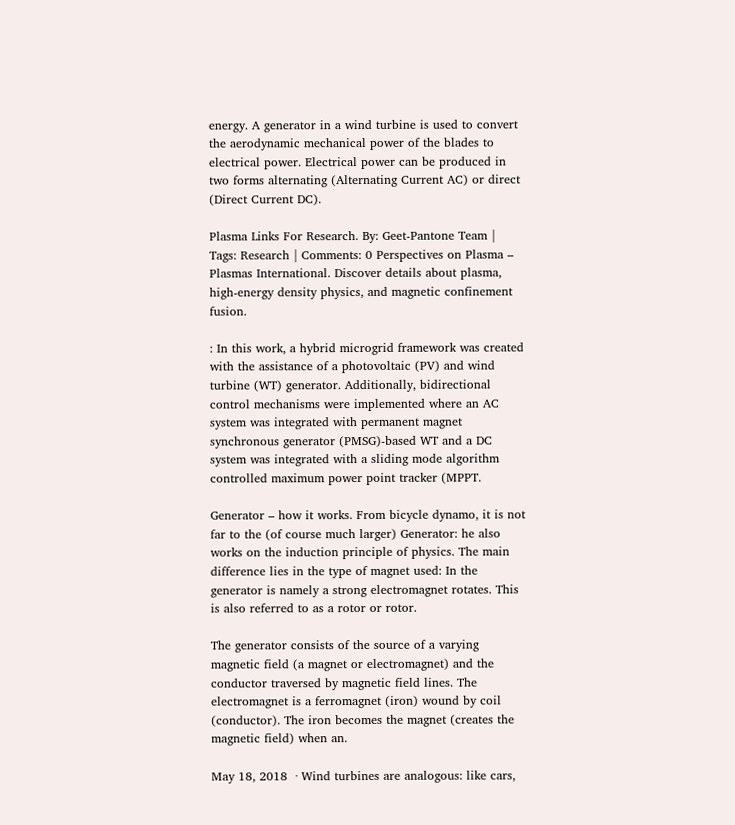energy. A generator in a wind turbine is used to convert the aerodynamic mechanical power of the blades to electrical power. Electrical power can be produced in two forms alternating (Alternating Current AC) or direct (Direct Current DC).

Plasma Links For Research. By: Geet-Pantone Team | Tags: Research | Comments: 0 Perspectives on Plasma – Plasmas International. Discover details about plasma, high-energy density physics, and magnetic confinement fusion.

: In this work, a hybrid microgrid framework was created with the assistance of a photovoltaic (PV) and wind turbine (WT) generator. Additionally, bidirectional control mechanisms were implemented where an AC system was integrated with permanent magnet synchronous generator (PMSG)-based WT and a DC system was integrated with a sliding mode algorithm controlled maximum power point tracker (MPPT.

Generator – how it works. From bicycle dynamo, it is not far to the (of course much larger) Generator: he also works on the induction principle of physics. The main difference lies in the type of magnet used: In the generator is namely a strong electromagnet rotates. This is also referred to as a rotor or rotor.

The generator consists of the source of a varying magnetic field (a magnet or electromagnet) and the conductor traversed by magnetic field lines. The electromagnet is a ferromagnet (iron) wound by coil (conductor). The iron becomes the magnet (creates the magnetic field) when an.

May 18, 2018  · Wind turbines are analogous: like cars,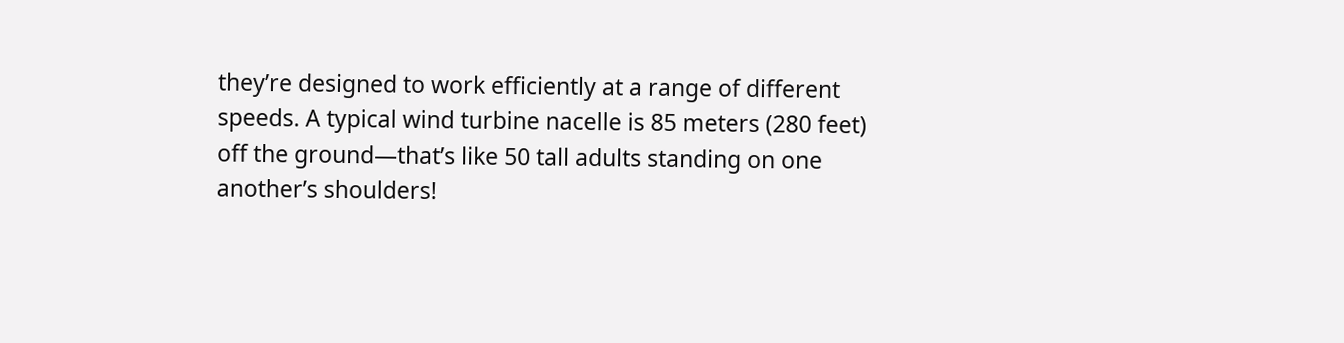they’re designed to work efficiently at a range of different speeds. A typical wind turbine nacelle is 85 meters (280 feet) off the ground—that’s like 50 tall adults standing on one another’s shoulders!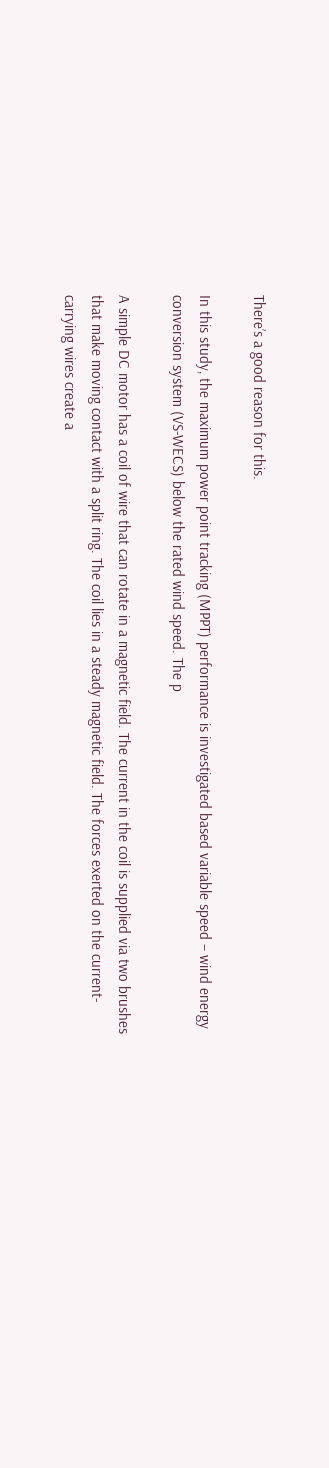There’s a good reason for this.

In this study, the maximum power point tracking (MPPT) performance is investigated based variable speed – wind energy conversion system (VS-WECS) below the rated wind speed. The p

A simple DC motor has a coil of wire that can rotate in a magnetic field. The current in the coil is supplied via two brushes that make moving contact with a split ring. The coil lies in a steady magnetic field. The forces exerted on the current-carrying wires create a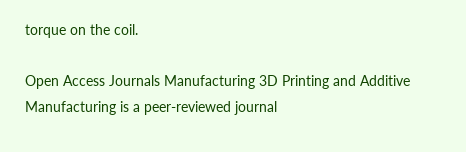torque on the coil.

Open Access Journals Manufacturing 3D Printing and Additive Manufacturing is a peer-reviewed journal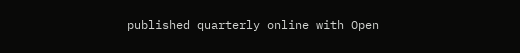published quarterly online with Open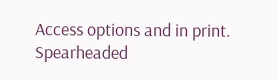Access options and in print. Spearheaded